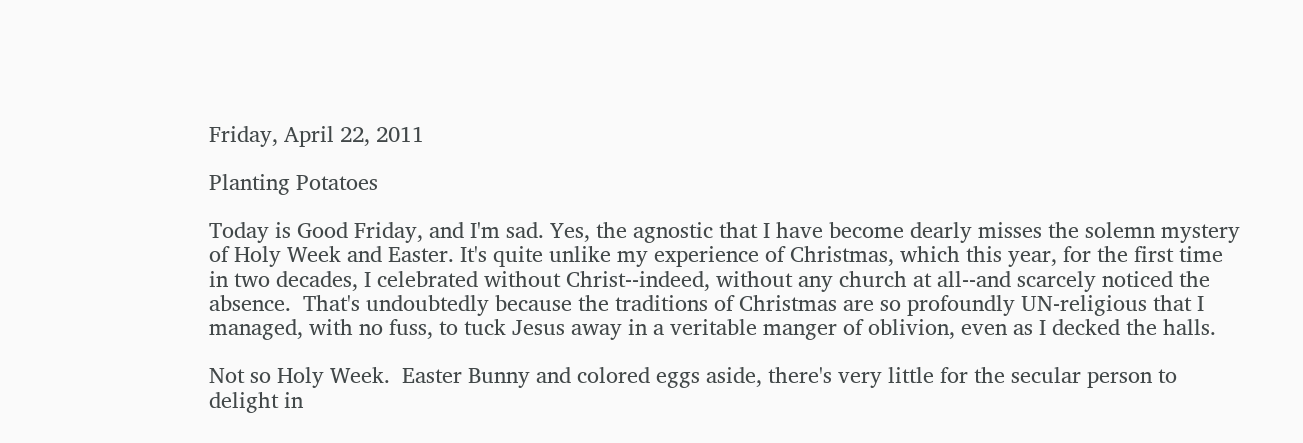Friday, April 22, 2011

Planting Potatoes

Today is Good Friday, and I'm sad. Yes, the agnostic that I have become dearly misses the solemn mystery of Holy Week and Easter. It's quite unlike my experience of Christmas, which this year, for the first time in two decades, I celebrated without Christ--indeed, without any church at all--and scarcely noticed the absence.  That's undoubtedly because the traditions of Christmas are so profoundly UN-religious that I managed, with no fuss, to tuck Jesus away in a veritable manger of oblivion, even as I decked the halls.

Not so Holy Week.  Easter Bunny and colored eggs aside, there's very little for the secular person to delight in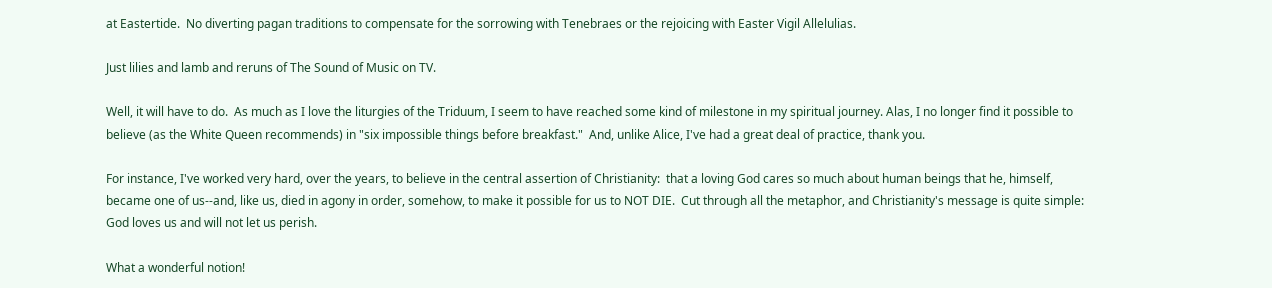at Eastertide.  No diverting pagan traditions to compensate for the sorrowing with Tenebraes or the rejoicing with Easter Vigil Allelulias.

Just lilies and lamb and reruns of The Sound of Music on TV.

Well, it will have to do.  As much as I love the liturgies of the Triduum, I seem to have reached some kind of milestone in my spiritual journey. Alas, I no longer find it possible to believe (as the White Queen recommends) in "six impossible things before breakfast."  And, unlike Alice, I've had a great deal of practice, thank you.

For instance, I've worked very hard, over the years, to believe in the central assertion of Christianity:  that a loving God cares so much about human beings that he, himself, became one of us--and, like us, died in agony in order, somehow, to make it possible for us to NOT DIE.  Cut through all the metaphor, and Christianity's message is quite simple:  God loves us and will not let us perish.

What a wonderful notion!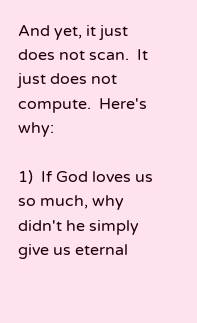And yet, it just does not scan.  It just does not compute.  Here's why:

1)  If God loves us so much, why didn't he simply give us eternal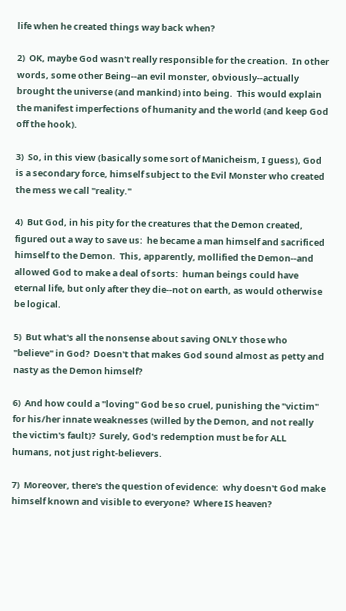life when he created things way back when?

2)  OK, maybe God wasn't really responsible for the creation.  In other words, some other Being--an evil monster, obviously--actually brought the universe (and mankind) into being.  This would explain the manifest imperfections of humanity and the world (and keep God off the hook).

3)  So, in this view (basically some sort of Manicheism, I guess), God is a secondary force, himself subject to the Evil Monster who created the mess we call "reality."

4)  But God, in his pity for the creatures that the Demon created, figured out a way to save us:  he became a man himself and sacrificed himself to the Demon.  This, apparently, mollified the Demon--and allowed God to make a deal of sorts:  human beings could have eternal life, but only after they die--not on earth, as would otherwise be logical.

5)  But what's all the nonsense about saving ONLY those who "believe" in God?  Doesn't that makes God sound almost as petty and nasty as the Demon himself?

6)  And how could a "loving" God be so cruel, punishing the "victim" for his/her innate weaknesses (willed by the Demon, and not really the victim's fault)?  Surely, God's redemption must be for ALL humans, not just right-believers.

7)  Moreover, there's the question of evidence:  why doesn't God make himself known and visible to everyone?  Where IS heaven?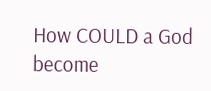How COULD a God become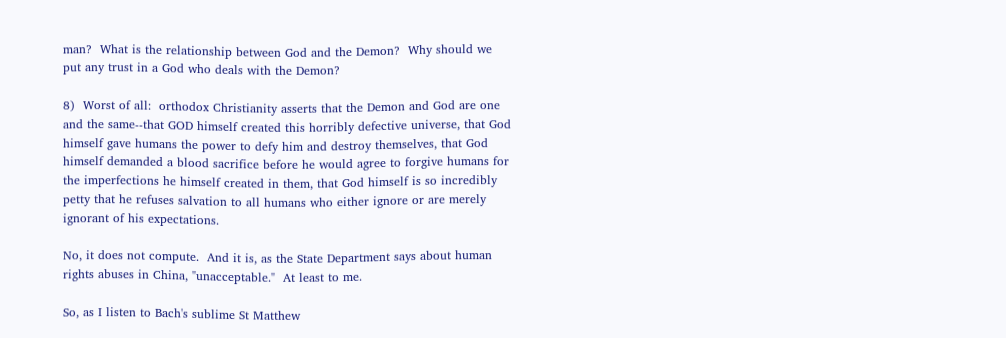man?  What is the relationship between God and the Demon?  Why should we put any trust in a God who deals with the Demon?

8)  Worst of all:  orthodox Christianity asserts that the Demon and God are one and the same--that GOD himself created this horribly defective universe, that God himself gave humans the power to defy him and destroy themselves, that God himself demanded a blood sacrifice before he would agree to forgive humans for the imperfections he himself created in them, that God himself is so incredibly petty that he refuses salvation to all humans who either ignore or are merely ignorant of his expectations.

No, it does not compute.  And it is, as the State Department says about human rights abuses in China, "unacceptable."  At least to me.

So, as I listen to Bach's sublime St Matthew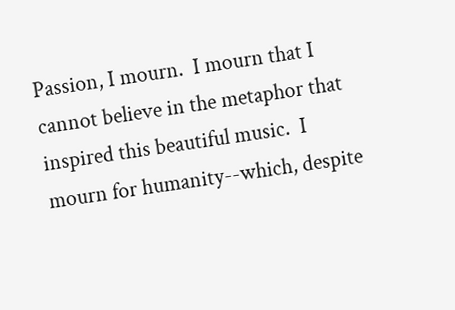Passion, I mourn.  I mourn that I cannot believe in the metaphor that inspired this beautiful music.  I mourn for humanity--which, despite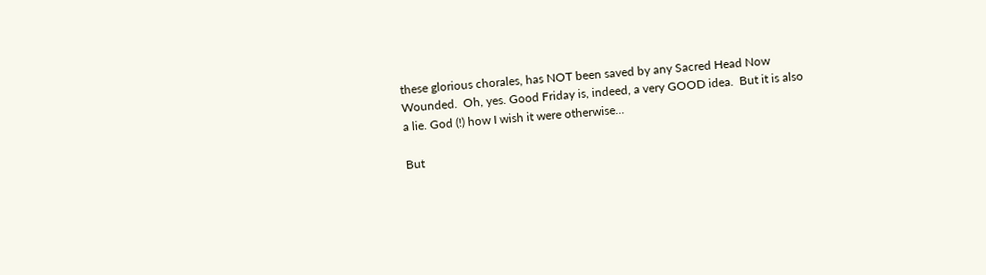these glorious chorales, has NOT been saved by any Sacred Head Now Wounded.  Oh, yes. Good Friday is, indeed, a very GOOD idea.  But it is also a lie. God (!) how I wish it were otherwise...

But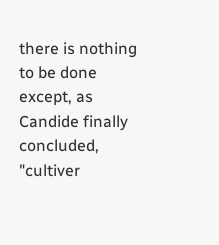there is nothing to be done except, as Candide finally concluded, "cultiver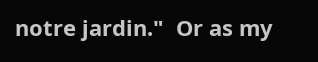notre jardin."  Or as my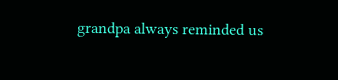grandpa always reminded us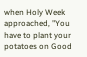when Holy Week approached, "You have to plant your potatoes on Good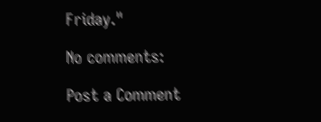Friday."

No comments:

Post a Comment